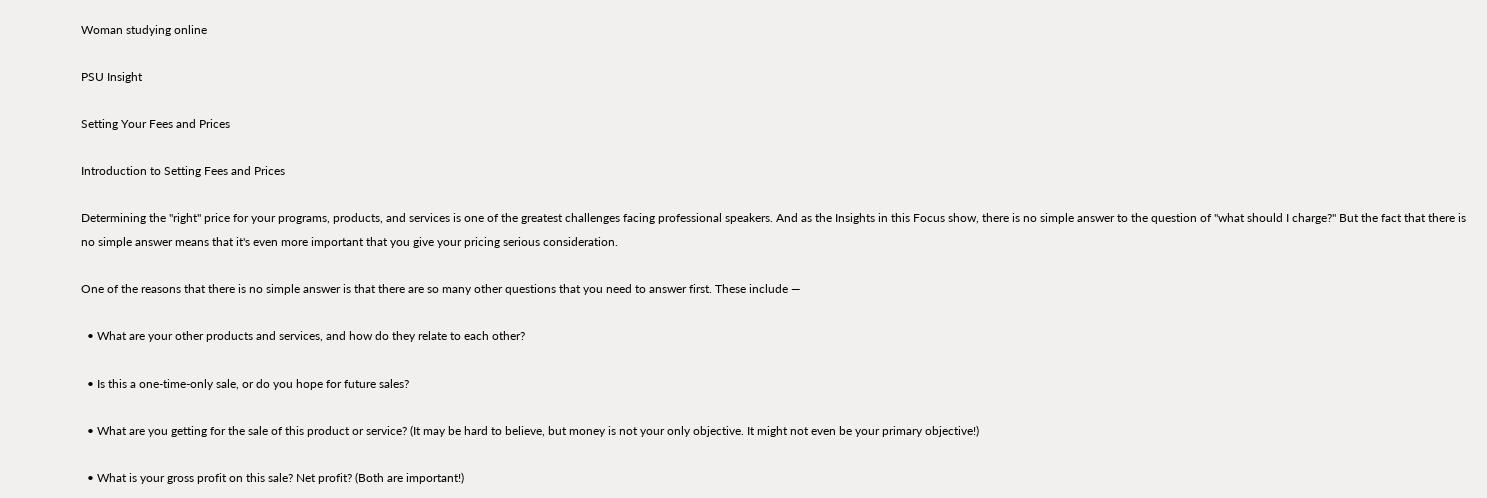Woman studying online

PSU Insight

Setting Your Fees and Prices

Introduction to Setting Fees and Prices

Determining the "right" price for your programs, products, and services is one of the greatest challenges facing professional speakers. And as the Insights in this Focus show, there is no simple answer to the question of "what should I charge?" But the fact that there is no simple answer means that it's even more important that you give your pricing serious consideration.

One of the reasons that there is no simple answer is that there are so many other questions that you need to answer first. These include —

  • What are your other products and services, and how do they relate to each other?

  • Is this a one-time-only sale, or do you hope for future sales?

  • What are you getting for the sale of this product or service? (It may be hard to believe, but money is not your only objective. It might not even be your primary objective!)

  • What is your gross profit on this sale? Net profit? (Both are important!)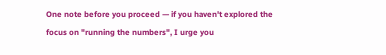One note before you proceed — if you haven't explored the focus on "running the numbers", I urge you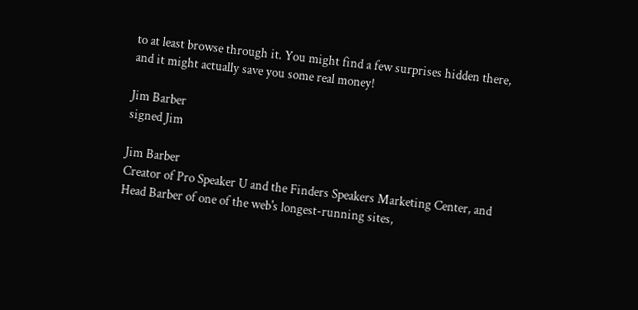to at least browse through it. You might find a few surprises hidden there, and it might actually save you some real money!

Jim Barber
signed Jim

Jim Barber
Creator of Pro Speaker U and the Finders Speakers Marketing Center, and Head Barber of one of the web's longest-running sites,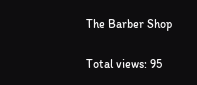The Barber Shop

Total views: 95